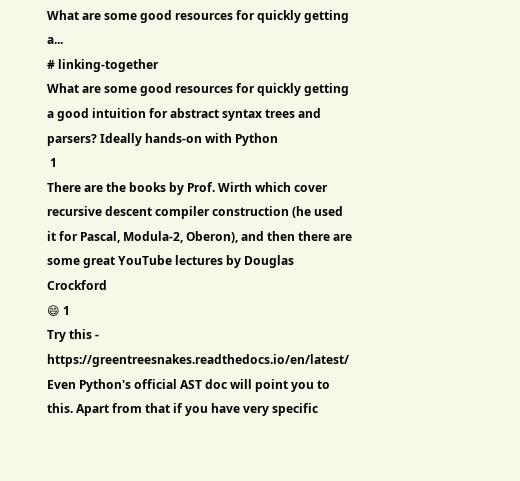What are some good resources for quickly getting a...
# linking-together
What are some good resources for quickly getting a good intuition for abstract syntax trees and parsers? Ideally hands-on with Python
 1
There are the books by Prof. Wirth which cover recursive descent compiler construction (he used it for Pascal, Modula-2, Oberon), and then there are some great YouTube lectures by Douglas Crockford
😄 1
Try this - https://greentreesnakes.readthedocs.io/en/latest/ Even Python's official AST doc will point you to this. Apart from that if you have very specific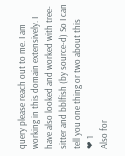query please reach out to me. I am working in this domain extensively. I have also looked and worked with tree-sitter and bblfish (by source-d) So I can tell you one thing or two about this
❤ 1
Also for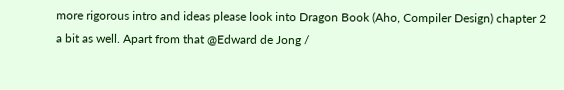more rigorous intro and ideas please look into Dragon Book (Aho, Compiler Design) chapter 2 a bit as well. Apart from that @Edward de Jong /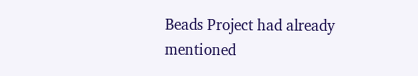Beads Project had already mentioned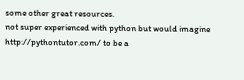some other great resources.
not super experienced with python but would imagine http://pythontutor.com/ to be a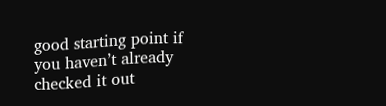good starting point if you haven’t already checked it out